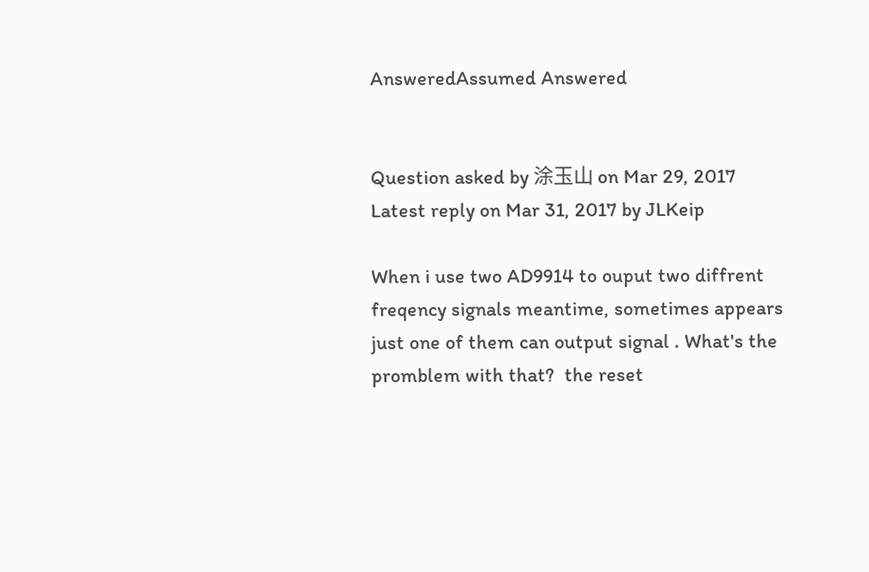AnsweredAssumed Answered


Question asked by 涂玉山 on Mar 29, 2017
Latest reply on Mar 31, 2017 by JLKeip

When i use two AD9914 to ouput two diffrent freqency signals meantime, sometimes appears just one of them can output signal . What's the promblem with that?  the reset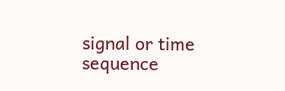signal or time sequence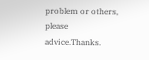problem or others, please advice.Thanks.